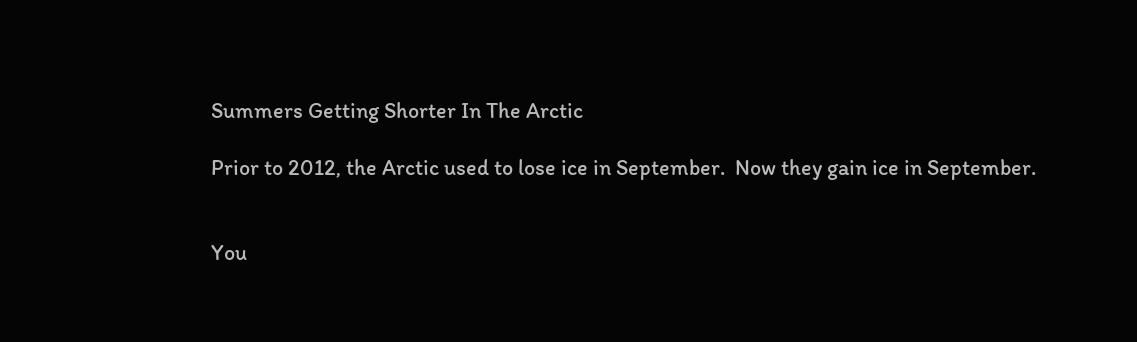Summers Getting Shorter In The Arctic

Prior to 2012, the Arctic used to lose ice in September.  Now they gain ice in September.


You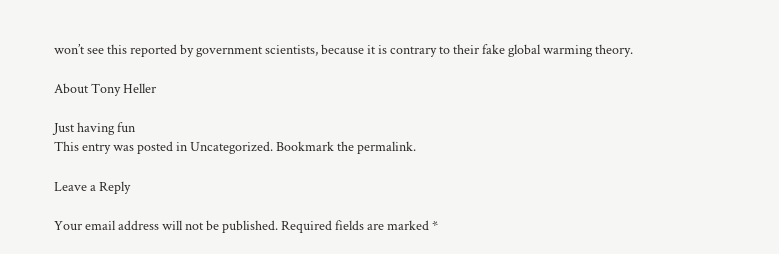won’t see this reported by government scientists, because it is contrary to their fake global warming theory.

About Tony Heller

Just having fun
This entry was posted in Uncategorized. Bookmark the permalink.

Leave a Reply

Your email address will not be published. Required fields are marked *